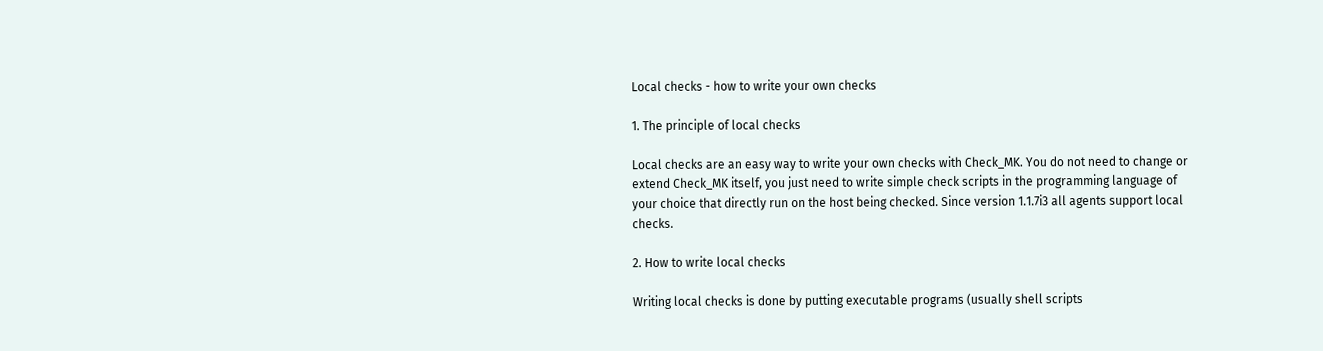Local checks - how to write your own checks

1. The principle of local checks

Local checks are an easy way to write your own checks with Check_MK. You do not need to change or extend Check_MK itself, you just need to write simple check scripts in the programming language of your choice that directly run on the host being checked. Since version 1.1.7i3 all agents support local checks.

2. How to write local checks

Writing local checks is done by putting executable programs (usually shell scripts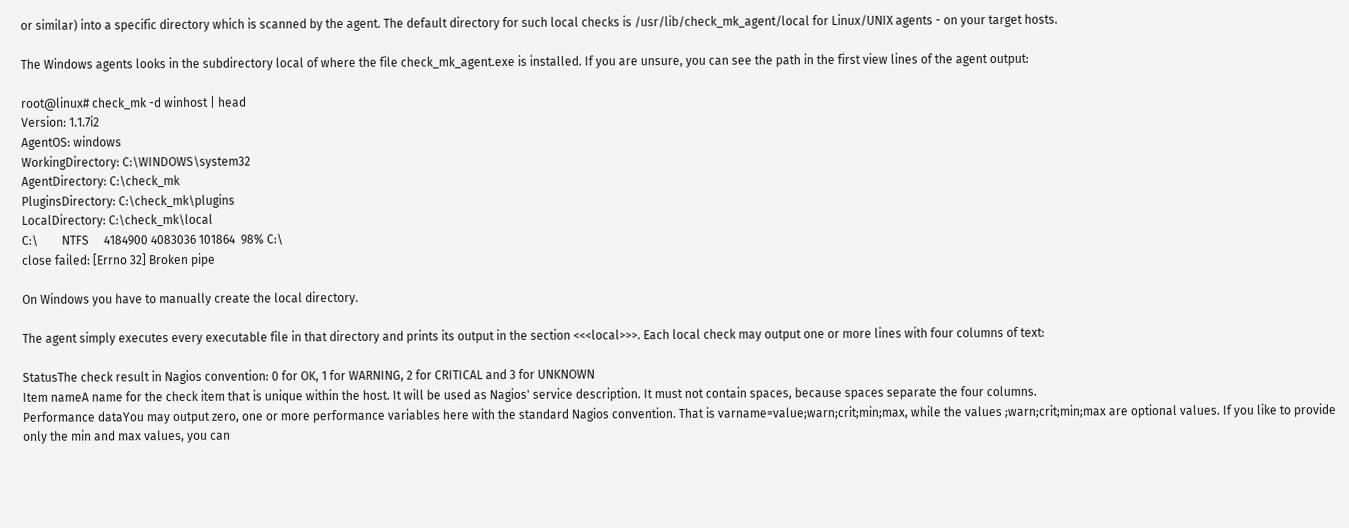or similar) into a specific directory which is scanned by the agent. The default directory for such local checks is /usr/lib/check_mk_agent/local for Linux/UNIX agents - on your target hosts.

The Windows agents looks in the subdirectory local of where the file check_mk_agent.exe is installed. If you are unsure, you can see the path in the first view lines of the agent output:

root@linux# check_mk -d winhost | head
Version: 1.1.7i2
AgentOS: windows
WorkingDirectory: C:\WINDOWS\system32
AgentDirectory: C:\check_mk
PluginsDirectory: C:\check_mk\plugins
LocalDirectory: C:\check_mk\local
C:\        NTFS     4184900 4083036 101864  98% C:\
close failed: [Errno 32] Broken pipe

On Windows you have to manually create the local directory.

The agent simply executes every executable file in that directory and prints its output in the section <<<local>>>. Each local check may output one or more lines with four columns of text:

StatusThe check result in Nagios convention: 0 for OK, 1 for WARNING, 2 for CRITICAL and 3 for UNKNOWN
Item nameA name for the check item that is unique within the host. It will be used as Nagios' service description. It must not contain spaces, because spaces separate the four columns.
Performance dataYou may output zero, one or more performance variables here with the standard Nagios convention. That is varname=value;warn;crit;min;max, while the values ;warn;crit;min;max are optional values. If you like to provide only the min and max values, you can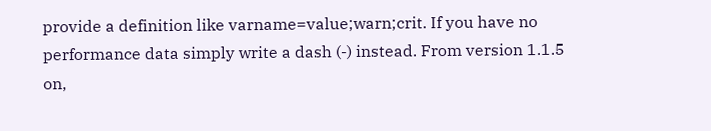provide a definition like varname=value;warn;crit. If you have no performance data simply write a dash (-) instead. From version 1.1.5 on,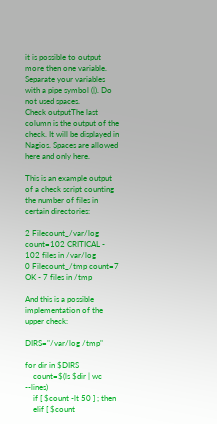it is possible to output more then one variable. Separate your variables with a pipe symbol (|). Do not used spaces.
Check outputThe last column is the output of the check. It will be displayed in Nagios. Spaces are allowed here and only here.

This is an example output of a check script counting the number of files in certain directories:

2 Filecount_/var/log count=102 CRITICAL - 102 files in /var/log
0 Filecount_/tmp count=7 OK - 7 files in /tmp

And this is a possible implementation of the upper check:

DIRS="/var/log /tmp"

for dir in $DIRS
    count=$(ls $dir | wc --lines)
    if [ $count -lt 50 ] ; then
    elif [ $count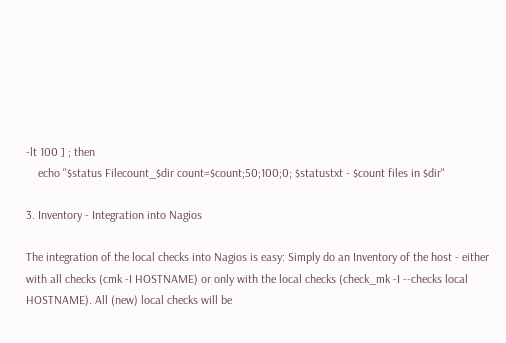-lt 100 ] ; then
    echo "$status Filecount_$dir count=$count;50;100;0; $statustxt - $count files in $dir"

3. Inventory - Integration into Nagios

The integration of the local checks into Nagios is easy: Simply do an Inventory of the host - either with all checks (cmk -I HOSTNAME) or only with the local checks (check_mk -I --checks local HOSTNAME). All (new) local checks will be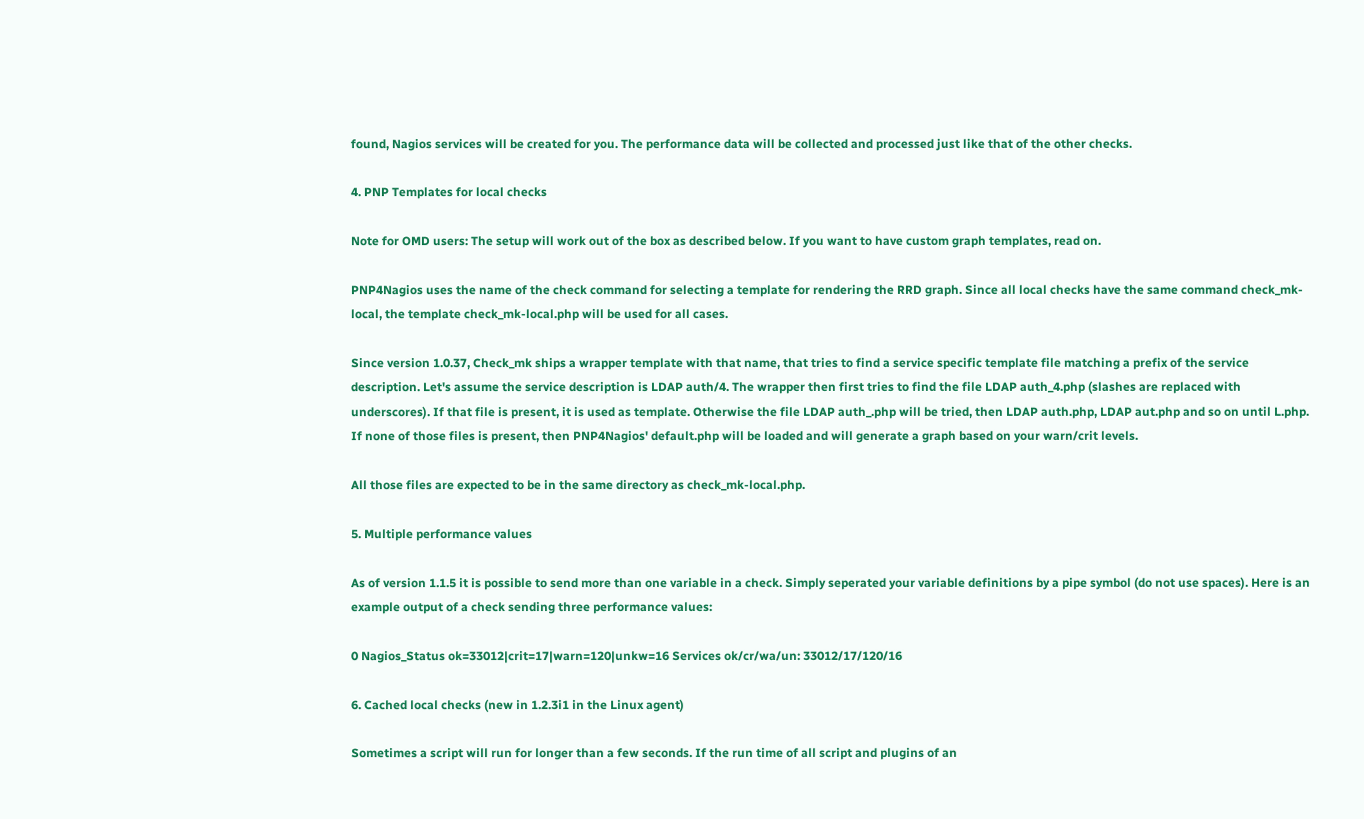found, Nagios services will be created for you. The performance data will be collected and processed just like that of the other checks.

4. PNP Templates for local checks

Note for OMD users: The setup will work out of the box as described below. If you want to have custom graph templates, read on.

PNP4Nagios uses the name of the check command for selecting a template for rendering the RRD graph. Since all local checks have the same command check_mk-local, the template check_mk-local.php will be used for all cases.

Since version 1.0.37, Check_mk ships a wrapper template with that name, that tries to find a service specific template file matching a prefix of the service description. Let's assume the service description is LDAP auth/4. The wrapper then first tries to find the file LDAP auth_4.php (slashes are replaced with underscores). If that file is present, it is used as template. Otherwise the file LDAP auth_.php will be tried, then LDAP auth.php, LDAP aut.php and so on until L.php. If none of those files is present, then PNP4Nagios' default.php will be loaded and will generate a graph based on your warn/crit levels.

All those files are expected to be in the same directory as check_mk-local.php.

5. Multiple performance values

As of version 1.1.5 it is possible to send more than one variable in a check. Simply seperated your variable definitions by a pipe symbol (do not use spaces). Here is an example output of a check sending three performance values:

0 Nagios_Status ok=33012|crit=17|warn=120|unkw=16 Services ok/cr/wa/un: 33012/17/120/16

6. Cached local checks (new in 1.2.3i1 in the Linux agent)

Sometimes a script will run for longer than a few seconds. If the run time of all script and plugins of an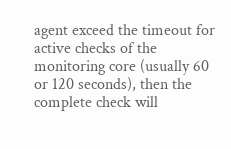agent exceed the timeout for active checks of the monitoring core (usually 60 or 120 seconds), then the complete check will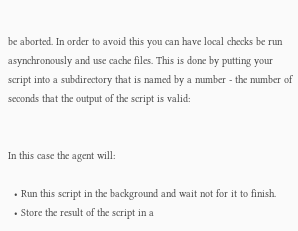be aborted. In order to avoid this you can have local checks be run asynchronously and use cache files. This is done by putting your script into a subdirectory that is named by a number - the number of seconds that the output of the script is valid:


In this case the agent will:

  • Run this script in the background and wait not for it to finish.
  • Store the result of the script in a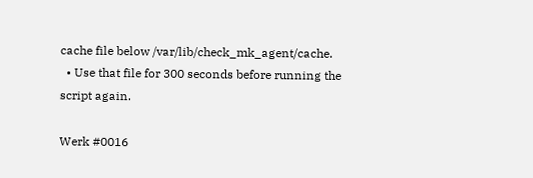cache file below /var/lib/check_mk_agent/cache.
  • Use that file for 300 seconds before running the script again.

Werk #0016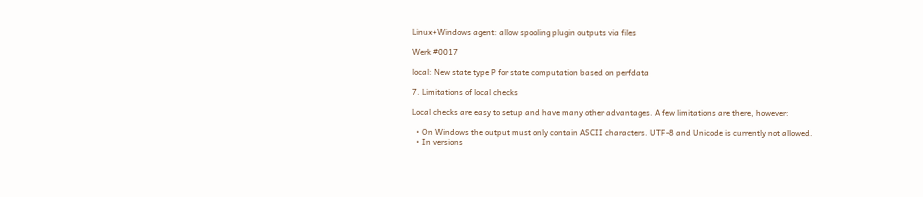Linux+Windows agent: allow spooling plugin outputs via files

Werk #0017

local: New state type P for state computation based on perfdata

7. Limitations of local checks

Local checks are easy to setup and have many other advantages. A few limitations are there, however:

  • On Windows the output must only contain ASCII characters. UTF-8 and Unicode is currently not allowed.
  • In versions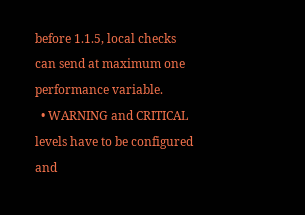before 1.1.5, local checks can send at maximum one performance variable.
  • WARNING and CRITICAL levels have to be configured and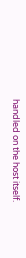handled on the host itself.